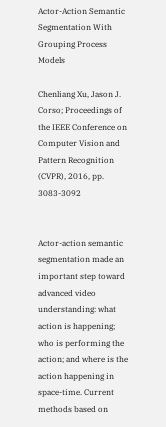Actor-Action Semantic Segmentation With Grouping Process Models

Chenliang Xu, Jason J. Corso; Proceedings of the IEEE Conference on Computer Vision and Pattern Recognition (CVPR), 2016, pp. 3083-3092


Actor-action semantic segmentation made an important step toward advanced video understanding: what action is happening; who is performing the action; and where is the action happening in space-time. Current methods based on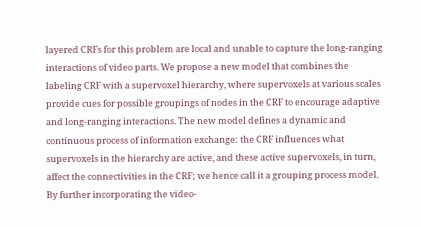layered CRFs for this problem are local and unable to capture the long-ranging interactions of video parts. We propose a new model that combines the labeling CRF with a supervoxel hierarchy, where supervoxels at various scales provide cues for possible groupings of nodes in the CRF to encourage adaptive and long-ranging interactions. The new model defines a dynamic and continuous process of information exchange: the CRF influences what supervoxels in the hierarchy are active, and these active supervoxels, in turn, affect the connectivities in the CRF; we hence call it a grouping process model. By further incorporating the video-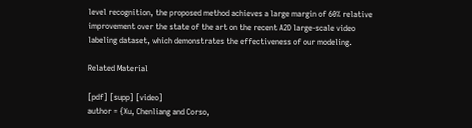level recognition, the proposed method achieves a large margin of 60% relative improvement over the state of the art on the recent A2D large-scale video labeling dataset, which demonstrates the effectiveness of our modeling.

Related Material

[pdf] [supp] [video]
author = {Xu, Chenliang and Corso,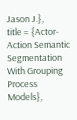Jason J.},
title = {Actor-Action Semantic Segmentation With Grouping Process Models},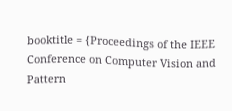booktitle = {Proceedings of the IEEE Conference on Computer Vision and Pattern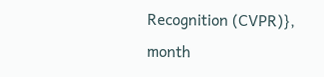Recognition (CVPR)},
month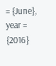= {June},
year = {2016}